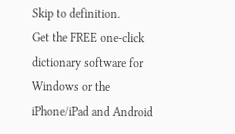Skip to definition.
Get the FREE one-click dictionary software for Windows or the iPhone/iPad and Android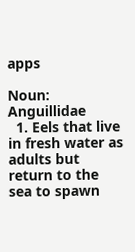apps

Noun: Anguillidae
  1. Eels that live in fresh water as adults but return to the sea to spawn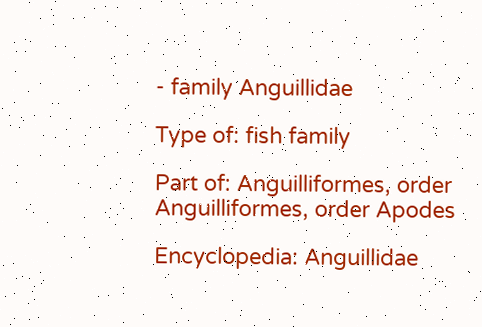- family Anguillidae

Type of: fish family

Part of: Anguilliformes, order Anguilliformes, order Apodes

Encyclopedia: Anguillidae